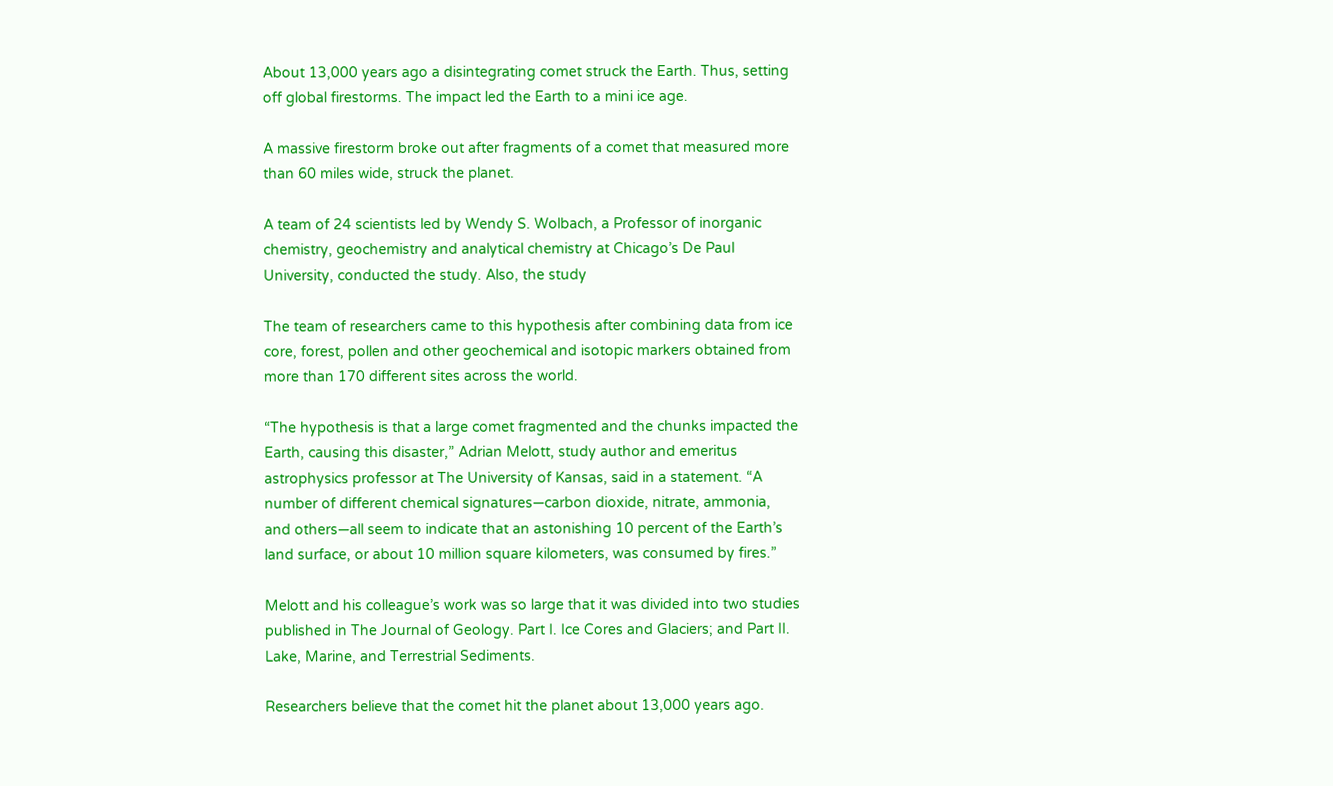About 13,000 years ago a disintegrating comet struck the Earth. Thus, setting off global firestorms. The impact led the Earth to a mini ice age.

A massive firestorm broke out after fragments of a comet that measured more than 60 miles wide, struck the planet.

A team of 24 scientists led by Wendy S. Wolbach, a Professor of inorganic chemistry, geochemistry and analytical chemistry at Chicago’s De Paul University, conducted the study. Also, the study

The team of researchers came to this hypothesis after combining data from ice core, forest, pollen and other geochemical and isotopic markers obtained from more than 170 different sites across the world.

“The hypothesis is that a large comet fragmented and the chunks impacted the Earth, causing this disaster,” Adrian Melott, study author and emeritus astrophysics professor at The University of Kansas, said in a statement. “A number of different chemical signatures—carbon dioxide, nitrate, ammonia, and others—all seem to indicate that an astonishing 10 percent of the Earth’s land surface, or about 10 million square kilometers, was consumed by fires.”

Melott and his colleague’s work was so large that it was divided into two studies published in The Journal of Geology. Part I. Ice Cores and Glaciers; and Part II. Lake, Marine, and Terrestrial Sediments.

Researchers believe that the comet hit the planet about 13,000 years ago.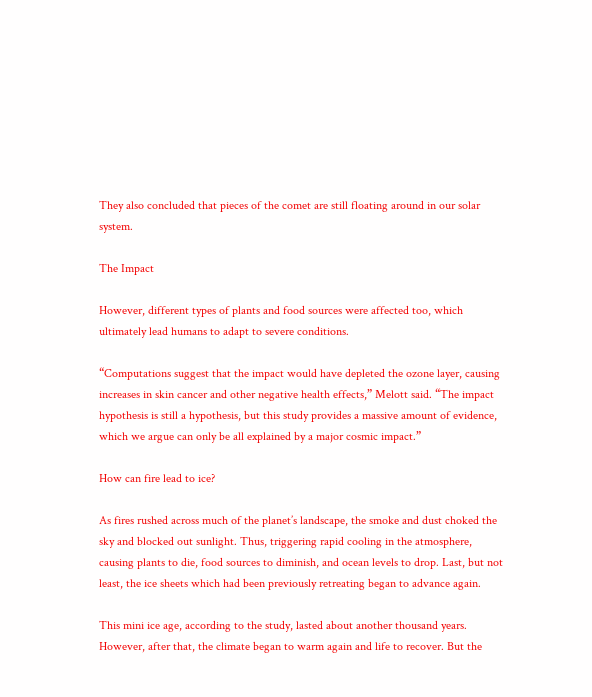They also concluded that pieces of the comet are still floating around in our solar system.

The Impact

However, different types of plants and food sources were affected too, which ultimately lead humans to adapt to severe conditions.

“Computations suggest that the impact would have depleted the ozone layer, causing increases in skin cancer and other negative health effects,” Melott said. “The impact hypothesis is still a hypothesis, but this study provides a massive amount of evidence, which we argue can only be all explained by a major cosmic impact.”

How can fire lead to ice?

As fires rushed across much of the planet’s landscape, the smoke and dust choked the sky and blocked out sunlight. Thus, triggering rapid cooling in the atmosphere, causing plants to die, food sources to diminish, and ocean levels to drop. Last, but not least, the ice sheets which had been previously retreating began to advance again.

This mini ice age, according to the study, lasted about another thousand years. However, after that, the climate began to warm again and life to recover. But the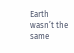Earth wasn’t the same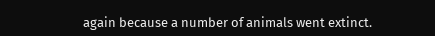again because a number of animals went extinct.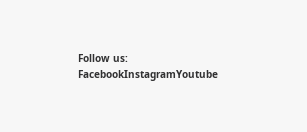Follow us: FacebookInstagramYoutube